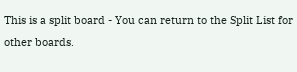This is a split board - You can return to the Split List for other boards.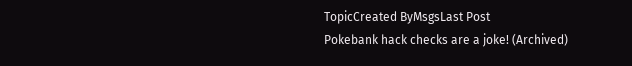TopicCreated ByMsgsLast Post
Pokebank hack checks are a joke! (Archived)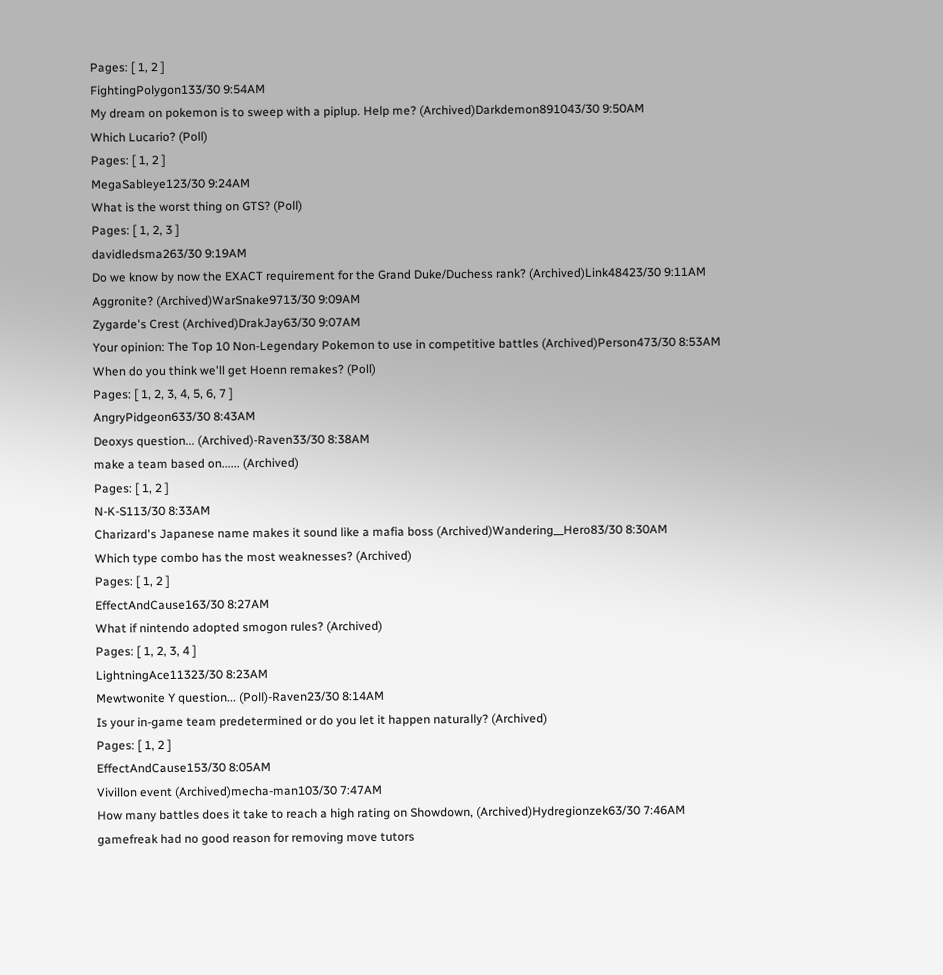Pages: [ 1, 2 ]
FightingPolygon133/30 9:54AM
My dream on pokemon is to sweep with a piplup. Help me? (Archived)Darkdemon891043/30 9:50AM
Which Lucario? (Poll)
Pages: [ 1, 2 ]
MegaSableye123/30 9:24AM
What is the worst thing on GTS? (Poll)
Pages: [ 1, 2, 3 ]
davidledsma263/30 9:19AM
Do we know by now the EXACT requirement for the Grand Duke/Duchess rank? (Archived)Link48423/30 9:11AM
Aggronite? (Archived)WarSnake9713/30 9:09AM
Zygarde's Crest (Archived)DrakJay63/30 9:07AM
Your opinion: The Top 10 Non-Legendary Pokemon to use in competitive battles (Archived)Person473/30 8:53AM
When do you think we'll get Hoenn remakes? (Poll)
Pages: [ 1, 2, 3, 4, 5, 6, 7 ]
AngryPidgeon633/30 8:43AM
Deoxys question... (Archived)-Raven33/30 8:38AM
make a team based on...... (Archived)
Pages: [ 1, 2 ]
N-K-S113/30 8:33AM
Charizard's Japanese name makes it sound like a mafia boss (Archived)Wandering__Hero83/30 8:30AM
Which type combo has the most weaknesses? (Archived)
Pages: [ 1, 2 ]
EffectAndCause163/30 8:27AM
What if nintendo adopted smogon rules? (Archived)
Pages: [ 1, 2, 3, 4 ]
LightningAce11323/30 8:23AM
Mewtwonite Y question... (Poll)-Raven23/30 8:14AM
Is your in-game team predetermined or do you let it happen naturally? (Archived)
Pages: [ 1, 2 ]
EffectAndCause153/30 8:05AM
Vivillon event (Archived)mecha-man103/30 7:47AM
How many battles does it take to reach a high rating on Showdown, (Archived)Hydregionzek63/30 7:46AM
gamefreak had no good reason for removing move tutors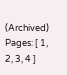(Archived)
Pages: [ 1, 2, 3, 4 ]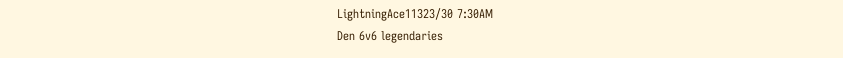LightningAce11323/30 7:30AM
Den 6v6 legendaries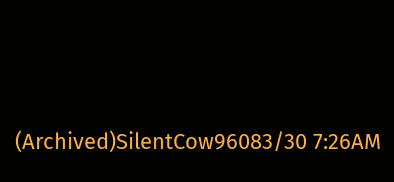(Archived)SilentCow96083/30 7:26AM